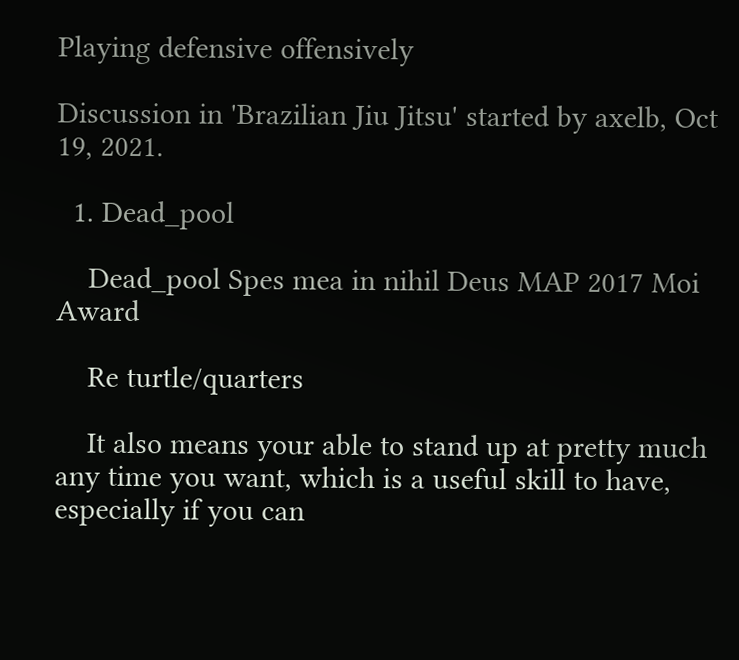Playing defensive offensively

Discussion in 'Brazilian Jiu Jitsu' started by axelb, Oct 19, 2021.

  1. Dead_pool

    Dead_pool Spes mea in nihil Deus MAP 2017 Moi Award

    Re turtle/quarters

    It also means your able to stand up at pretty much any time you want, which is a useful skill to have, especially if you can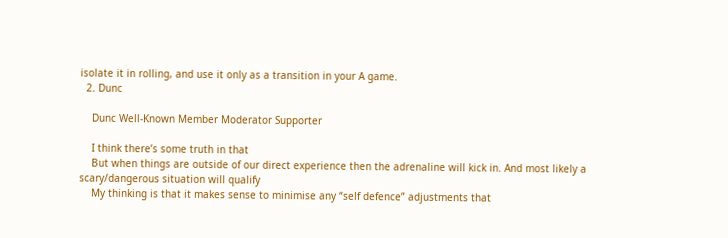isolate it in rolling, and use it only as a transition in your A game.
  2. Dunc

    Dunc Well-Known Member Moderator Supporter

    I think there’s some truth in that
    But when things are outside of our direct experience then the adrenaline will kick in. And most likely a scary/dangerous situation will qualify
    My thinking is that it makes sense to minimise any “self defence” adjustments that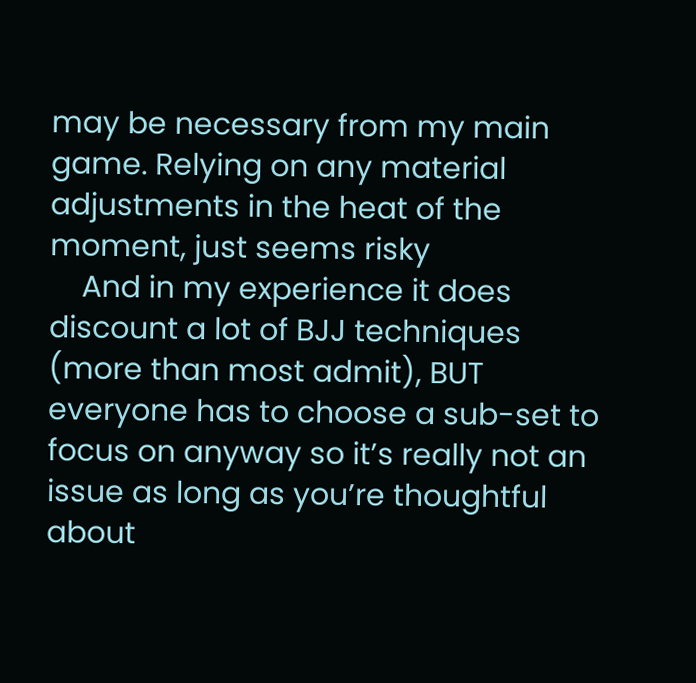may be necessary from my main game. Relying on any material adjustments in the heat of the moment, just seems risky
    And in my experience it does discount a lot of BJJ techniques (more than most admit), BUT everyone has to choose a sub-set to focus on anyway so it’s really not an issue as long as you’re thoughtful about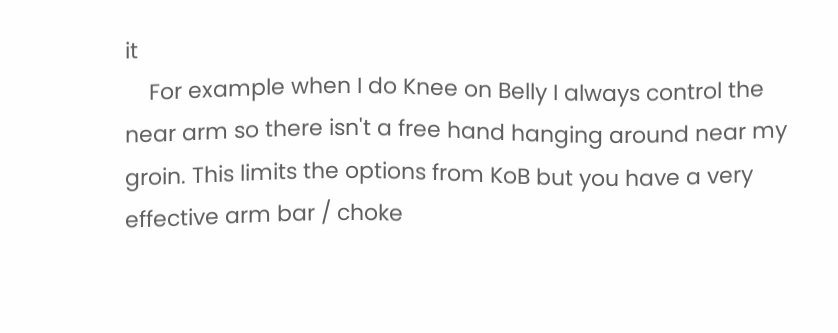it
    For example when I do Knee on Belly I always control the near arm so there isn't a free hand hanging around near my groin. This limits the options from KoB but you have a very effective arm bar / choke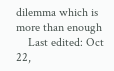dilemma which is more than enough
    Last edited: Oct 22,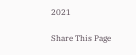2021

Share This Page